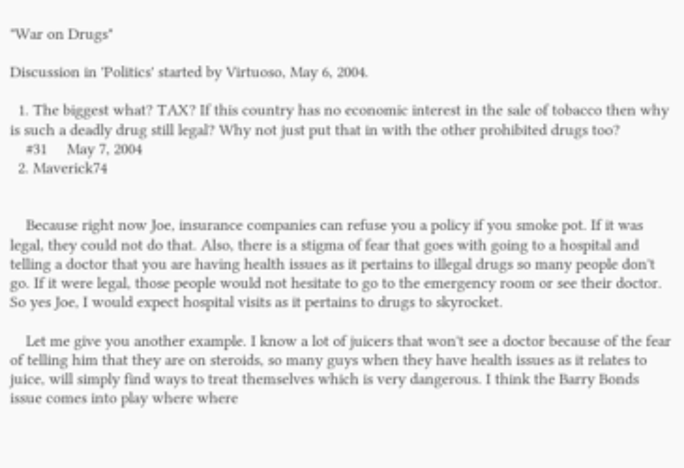"War on Drugs"

Discussion in 'Politics' started by Virtuoso, May 6, 2004.

  1. The biggest what? TAX? If this country has no economic interest in the sale of tobacco then why is such a deadly drug still legal? Why not just put that in with the other prohibited drugs too?
    #31     May 7, 2004
  2. Maverick74


    Because right now Joe, insurance companies can refuse you a policy if you smoke pot. If it was legal, they could not do that. Also, there is a stigma of fear that goes with going to a hospital and telling a doctor that you are having health issues as it pertains to illegal drugs so many people don't go. If it were legal, those people would not hesitate to go to the emergency room or see their doctor. So yes Joe, I would expect hospital visits as it pertains to drugs to skyrocket.

    Let me give you another example. I know a lot of juicers that won't see a doctor because of the fear of telling him that they are on steroids, so many guys when they have health issues as it relates to juice, will simply find ways to treat themselves which is very dangerous. I think the Barry Bonds issue comes into play where where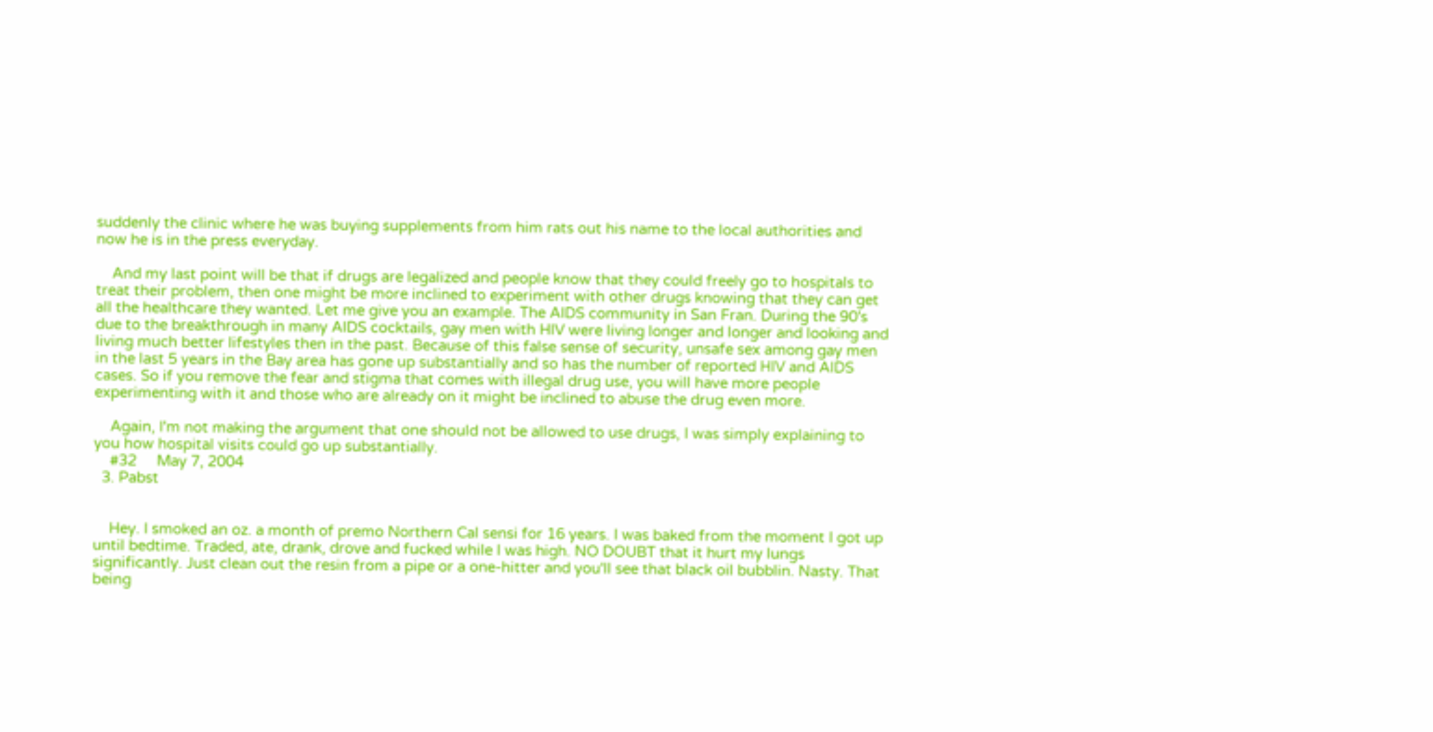suddenly the clinic where he was buying supplements from him rats out his name to the local authorities and now he is in the press everyday.

    And my last point will be that if drugs are legalized and people know that they could freely go to hospitals to treat their problem, then one might be more inclined to experiment with other drugs knowing that they can get all the healthcare they wanted. Let me give you an example. The AIDS community in San Fran. During the 90's due to the breakthrough in many AIDS cocktails, gay men with HIV were living longer and longer and looking and living much better lifestyles then in the past. Because of this false sense of security, unsafe sex among gay men in the last 5 years in the Bay area has gone up substantially and so has the number of reported HIV and AIDS cases. So if you remove the fear and stigma that comes with illegal drug use, you will have more people experimenting with it and those who are already on it might be inclined to abuse the drug even more.

    Again, I'm not making the argument that one should not be allowed to use drugs, I was simply explaining to you how hospital visits could go up substantially.
    #32     May 7, 2004
  3. Pabst


    Hey. I smoked an oz. a month of premo Northern Cal sensi for 16 years. I was baked from the moment I got up until bedtime. Traded, ate, drank, drove and fucked while I was high. NO DOUBT that it hurt my lungs significantly. Just clean out the resin from a pipe or a one-hitter and you'll see that black oil bubblin. Nasty. That being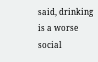said, drinking is a worse social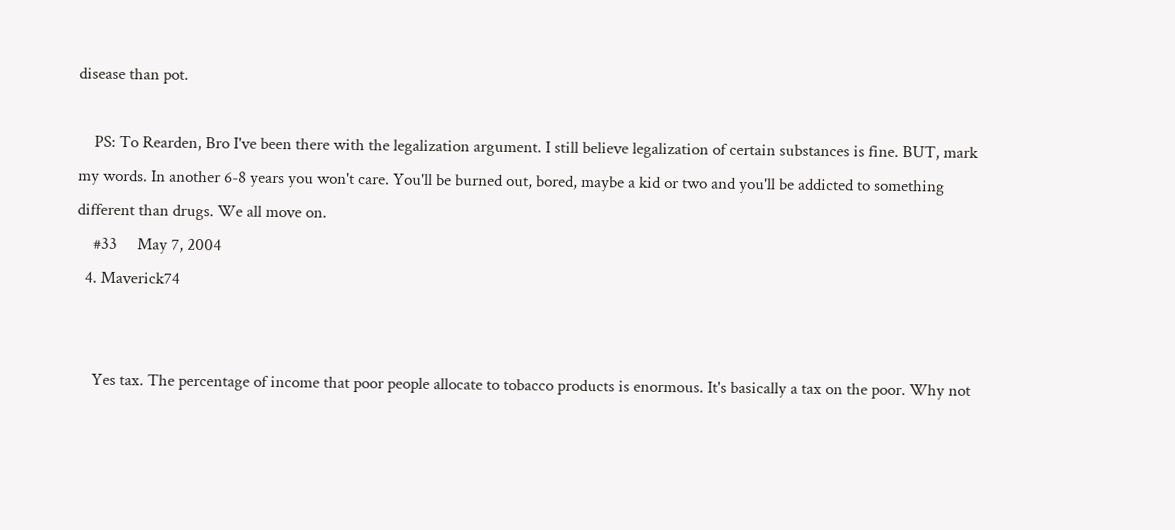disease than pot.

    PS: To Rearden, Bro I've been there with the legalization argument. I still believe legalization of certain substances is fine. BUT, mark my words. In another 6-8 years you won't care. You'll be burned out, bored, maybe a kid or two and you'll be addicted to something different than drugs. We all move on.
    #33     May 7, 2004
  4. Maverick74


    Yes tax. The percentage of income that poor people allocate to tobacco products is enormous. It's basically a tax on the poor. Why not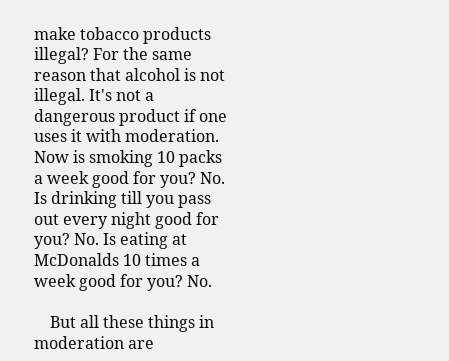make tobacco products illegal? For the same reason that alcohol is not illegal. It's not a dangerous product if one uses it with moderation. Now is smoking 10 packs a week good for you? No. Is drinking till you pass out every night good for you? No. Is eating at McDonalds 10 times a week good for you? No.

    But all these things in moderation are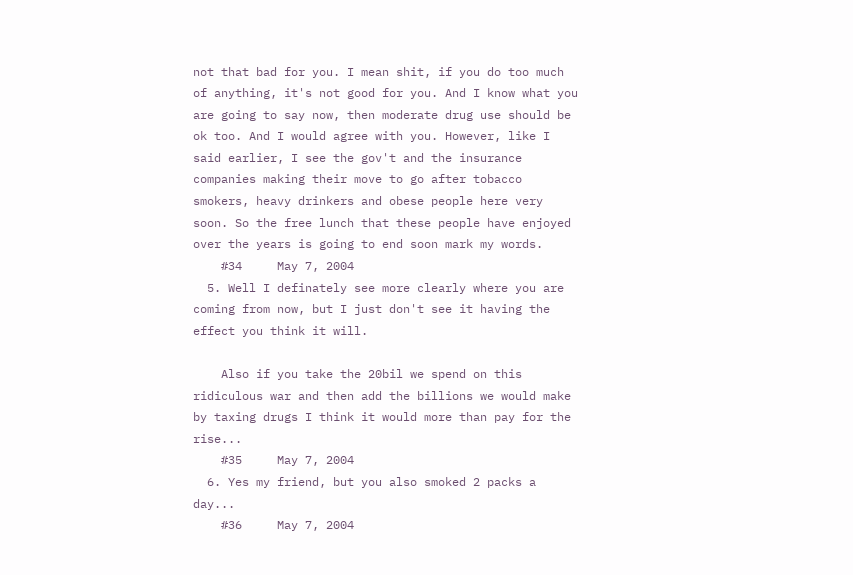not that bad for you. I mean shit, if you do too much of anything, it's not good for you. And I know what you are going to say now, then moderate drug use should be ok too. And I would agree with you. However, like I said earlier, I see the gov't and the insurance companies making their move to go after tobacco smokers, heavy drinkers and obese people here very soon. So the free lunch that these people have enjoyed over the years is going to end soon mark my words.
    #34     May 7, 2004
  5. Well I definately see more clearly where you are coming from now, but I just don't see it having the effect you think it will.

    Also if you take the 20bil we spend on this ridiculous war and then add the billions we would make by taxing drugs I think it would more than pay for the rise...
    #35     May 7, 2004
  6. Yes my friend, but you also smoked 2 packs a day...
    #36     May 7, 2004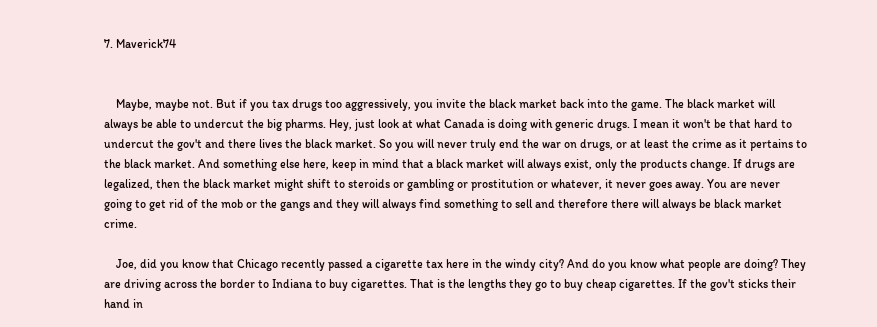7. Maverick74


    Maybe, maybe not. But if you tax drugs too aggressively, you invite the black market back into the game. The black market will always be able to undercut the big pharms. Hey, just look at what Canada is doing with generic drugs. I mean it won't be that hard to undercut the gov't and there lives the black market. So you will never truly end the war on drugs, or at least the crime as it pertains to the black market. And something else here, keep in mind that a black market will always exist, only the products change. If drugs are legalized, then the black market might shift to steroids or gambling or prostitution or whatever, it never goes away. You are never going to get rid of the mob or the gangs and they will always find something to sell and therefore there will always be black market crime.

    Joe, did you know that Chicago recently passed a cigarette tax here in the windy city? And do you know what people are doing? They are driving across the border to Indiana to buy cigarettes. That is the lengths they go to buy cheap cigarettes. If the gov't sticks their hand in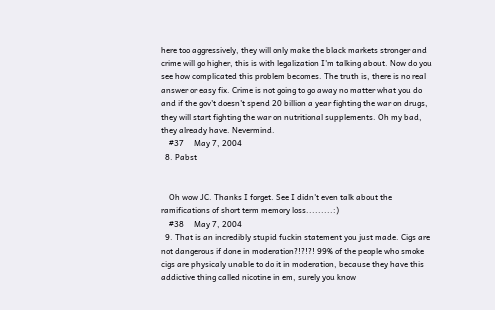here too aggressively, they will only make the black markets stronger and crime will go higher, this is with legalization I'm talking about. Now do you see how complicated this problem becomes. The truth is, there is no real answer or easy fix. Crime is not going to go away no matter what you do and if the gov't doesn't spend 20 billion a year fighting the war on drugs, they will start fighting the war on nutritional supplements. Oh my bad, they already have. Nevermind.
    #37     May 7, 2004
  8. Pabst


    Oh wow JC. Thanks I forget. See I didn't even talk about the ramifications of short term memory loss.........:)
    #38     May 7, 2004
  9. That is an incredibly stupid fuckin statement you just made. Cigs are not dangerous if done in moderation?!?!?! 99% of the people who smoke cigs are physicaly unable to do it in moderation, because they have this addictive thing called nicotine in em, surely you know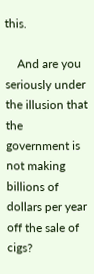this.

    And are you seriously under the illusion that the government is not making billions of dollars per year off the sale of cigs?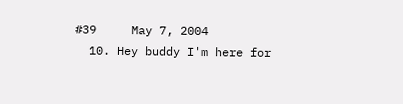#39     May 7, 2004
  10. Hey buddy I'm here for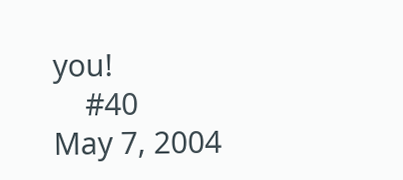you!
    #40     May 7, 2004